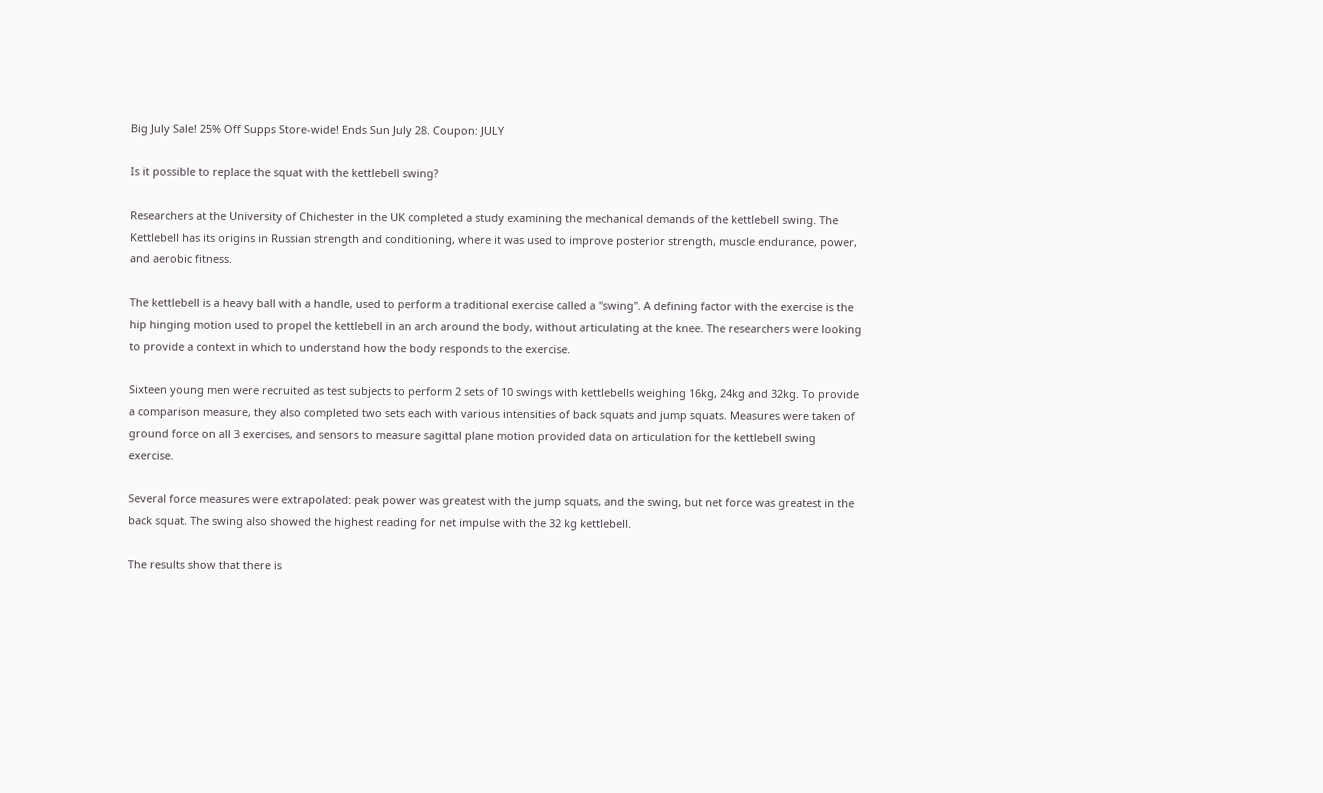Big July Sale! 25% Off Supps Store-wide! Ends Sun July 28. Coupon: JULY

Is it possible to replace the squat with the kettlebell swing?

Researchers at the University of Chichester in the UK completed a study examining the mechanical demands of the kettlebell swing. The Kettlebell has its origins in Russian strength and conditioning, where it was used to improve posterior strength, muscle endurance, power, and aerobic fitness.

The kettlebell is a heavy ball with a handle, used to perform a traditional exercise called a "swing". A defining factor with the exercise is the hip hinging motion used to propel the kettlebell in an arch around the body, without articulating at the knee. The researchers were looking to provide a context in which to understand how the body responds to the exercise.

Sixteen young men were recruited as test subjects to perform 2 sets of 10 swings with kettlebells weighing 16kg, 24kg and 32kg. To provide a comparison measure, they also completed two sets each with various intensities of back squats and jump squats. Measures were taken of ground force on all 3 exercises, and sensors to measure sagittal plane motion provided data on articulation for the kettlebell swing exercise.

Several force measures were extrapolated: peak power was greatest with the jump squats, and the swing, but net force was greatest in the back squat. The swing also showed the highest reading for net impulse with the 32 kg kettlebell.

The results show that there is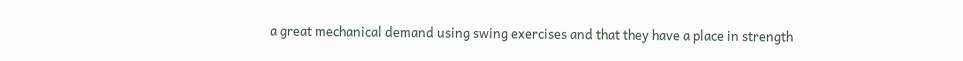a great mechanical demand using swing exercises and that they have a place in strength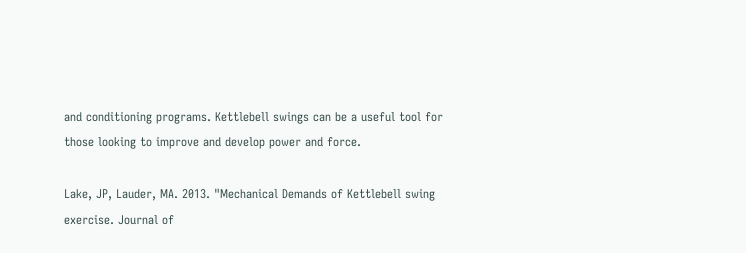and conditioning programs. Kettlebell swings can be a useful tool for those looking to improve and develop power and force.

Lake, JP, Lauder, MA. 2013. "Mechanical Demands of Kettlebell swing exercise. Journal of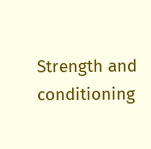Strength and conditioning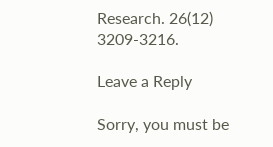Research. 26(12) 3209-3216.

Leave a Reply

Sorry, you must be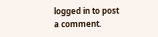logged in to post a comment.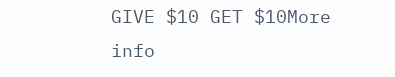GIVE $10 GET $10More info